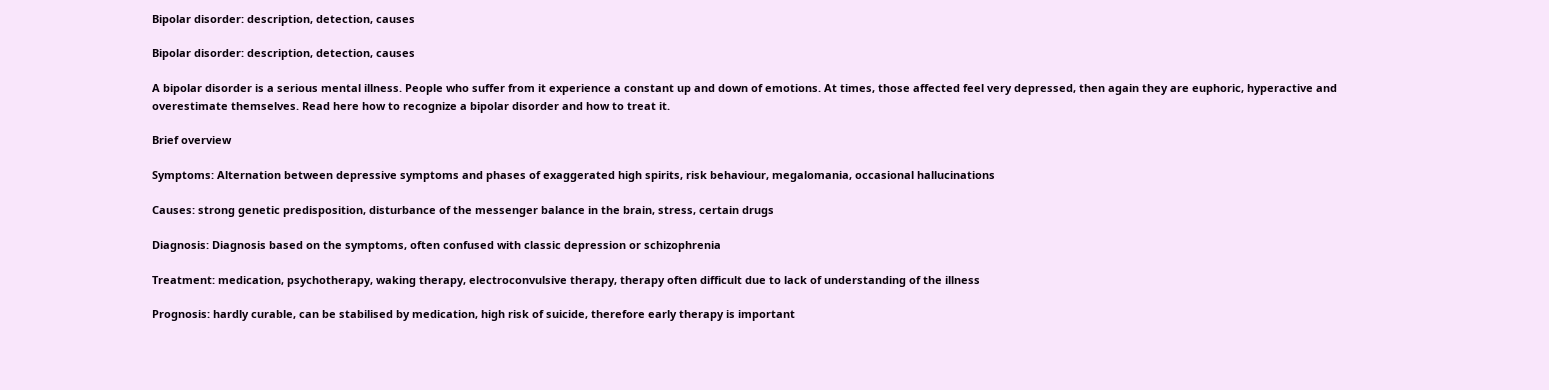Bipolar disorder: description, detection, causes

Bipolar disorder: description, detection, causes

A bipolar disorder is a serious mental illness. People who suffer from it experience a constant up and down of emotions. At times, those affected feel very depressed, then again they are euphoric, hyperactive and overestimate themselves. Read here how to recognize a bipolar disorder and how to treat it.

Brief overview

Symptoms: Alternation between depressive symptoms and phases of exaggerated high spirits, risk behaviour, megalomania, occasional hallucinations

Causes: strong genetic predisposition, disturbance of the messenger balance in the brain, stress, certain drugs

Diagnosis: Diagnosis based on the symptoms, often confused with classic depression or schizophrenia

Treatment: medication, psychotherapy, waking therapy, electroconvulsive therapy, therapy often difficult due to lack of understanding of the illness

Prognosis: hardly curable, can be stabilised by medication, high risk of suicide, therefore early therapy is important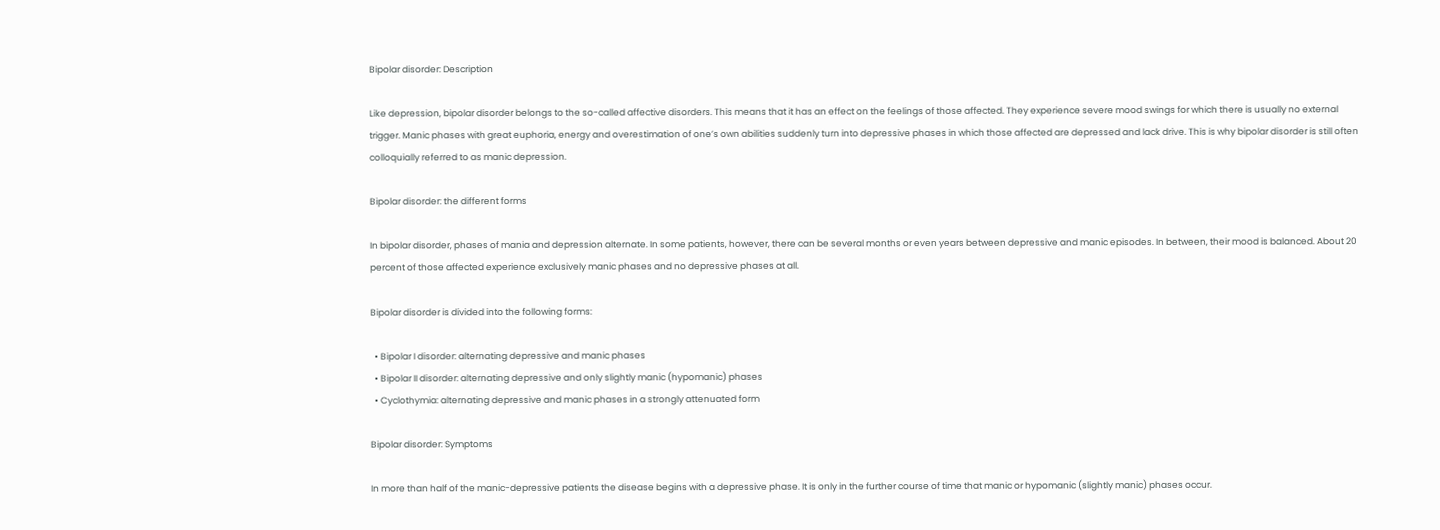Bipolar disorder: Description

Like depression, bipolar disorder belongs to the so-called affective disorders. This means that it has an effect on the feelings of those affected. They experience severe mood swings for which there is usually no external trigger. Manic phases with great euphoria, energy and overestimation of one’s own abilities suddenly turn into depressive phases in which those affected are depressed and lack drive. This is why bipolar disorder is still often colloquially referred to as manic depression.

Bipolar disorder: the different forms

In bipolar disorder, phases of mania and depression alternate. In some patients, however, there can be several months or even years between depressive and manic episodes. In between, their mood is balanced. About 20 percent of those affected experience exclusively manic phases and no depressive phases at all.

Bipolar disorder is divided into the following forms:

  • Bipolar I disorder: alternating depressive and manic phases
  • Bipolar II disorder: alternating depressive and only slightly manic (hypomanic) phases
  • Cyclothymia: alternating depressive and manic phases in a strongly attenuated form

Bipolar disorder: Symptoms

In more than half of the manic-depressive patients the disease begins with a depressive phase. It is only in the further course of time that manic or hypomanic (slightly manic) phases occur.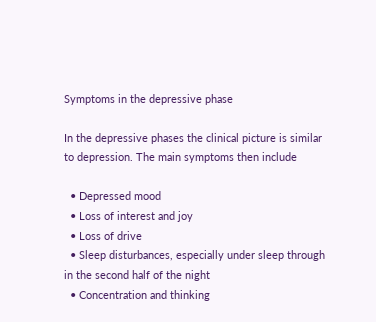Symptoms in the depressive phase

In the depressive phases the clinical picture is similar to depression. The main symptoms then include

  • Depressed mood
  • Loss of interest and joy
  • Loss of drive
  • Sleep disturbances, especially under sleep through in the second half of the night
  • Concentration and thinking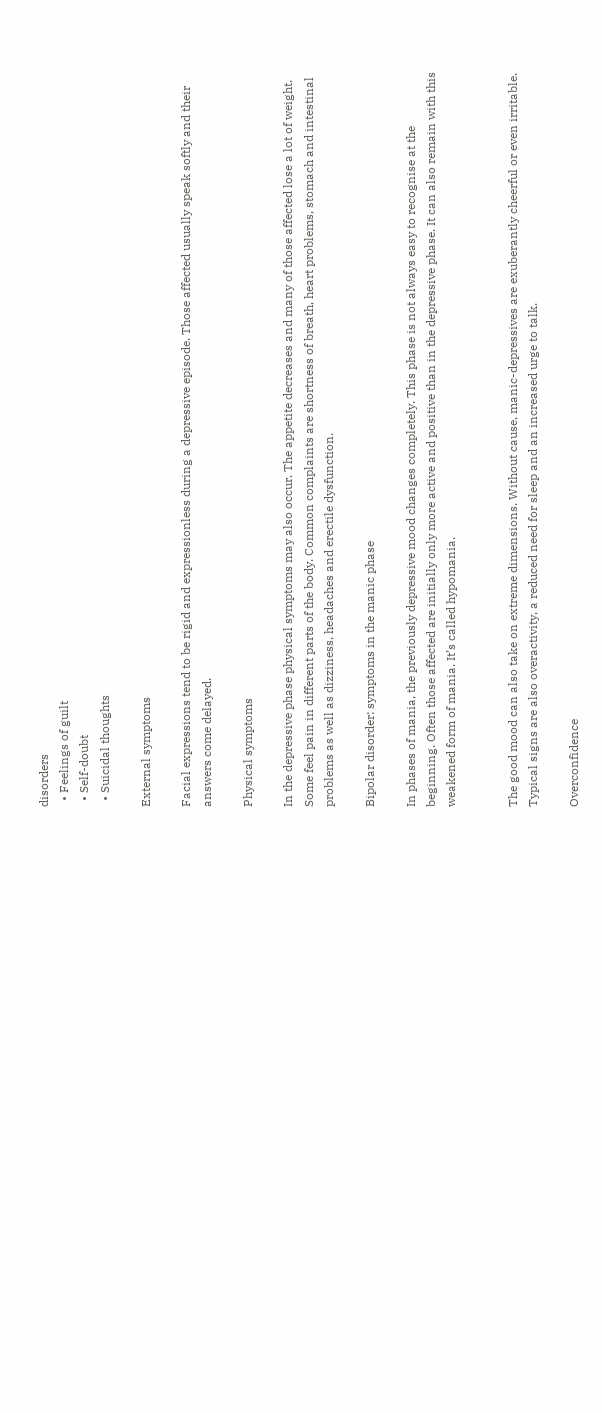disorders
  • Feelings of guilt
  • Self-doubt
  • Suicidal thoughts

External symptoms

Facial expressions tend to be rigid and expressionless during a depressive episode. Those affected usually speak softly and their answers come delayed.

Physical symptoms

In the depressive phase physical symptoms may also occur. The appetite decreases and many of those affected lose a lot of weight. Some feel pain in different parts of the body. Common complaints are shortness of breath, heart problems, stomach and intestinal problems as well as dizziness, headaches and erectile dysfunction.

Bipolar disorder: symptoms in the manic phase

In phases of mania, the previously depressive mood changes completely. This phase is not always easy to recognise at the beginning. Often those affected are initially only more active and positive than in the depressive phase. It can also remain with this weakened form of mania. It’s called hypomania.


The good mood can also take on extreme dimensions. Without cause, manic-depressives are exuberantly cheerful or even irritable. Typical signs are also overactivity, a reduced need for sleep and an increased urge to talk.

Overconfidence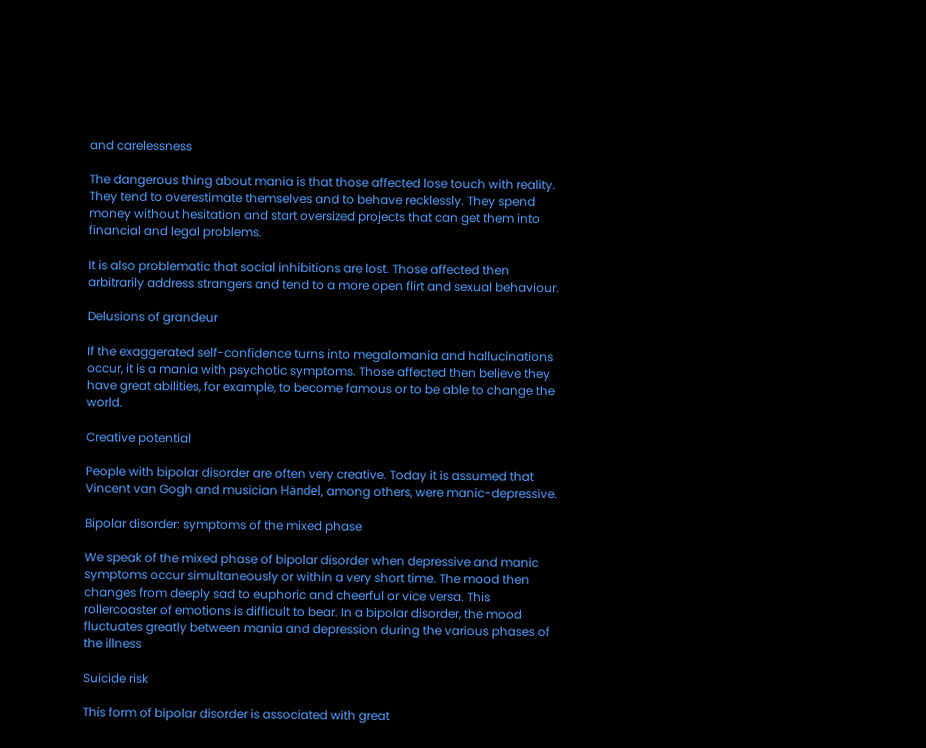and carelessness

The dangerous thing about mania is that those affected lose touch with reality. They tend to overestimate themselves and to behave recklessly. They spend money without hesitation and start oversized projects that can get them into financial and legal problems.

It is also problematic that social inhibitions are lost. Those affected then arbitrarily address strangers and tend to a more open flirt and sexual behaviour.

Delusions of grandeur

If the exaggerated self-confidence turns into megalomania and hallucinations occur, it is a mania with psychotic symptoms. Those affected then believe they have great abilities, for example, to become famous or to be able to change the world.

Creative potential

People with bipolar disorder are often very creative. Today it is assumed that Vincent van Gogh and musician Händel, among others, were manic-depressive.

Bipolar disorder: symptoms of the mixed phase

We speak of the mixed phase of bipolar disorder when depressive and manic symptoms occur simultaneously or within a very short time. The mood then changes from deeply sad to euphoric and cheerful or vice versa. This rollercoaster of emotions is difficult to bear. In a bipolar disorder, the mood fluctuates greatly between mania and depression during the various phases of the illness

Suicide risk

This form of bipolar disorder is associated with great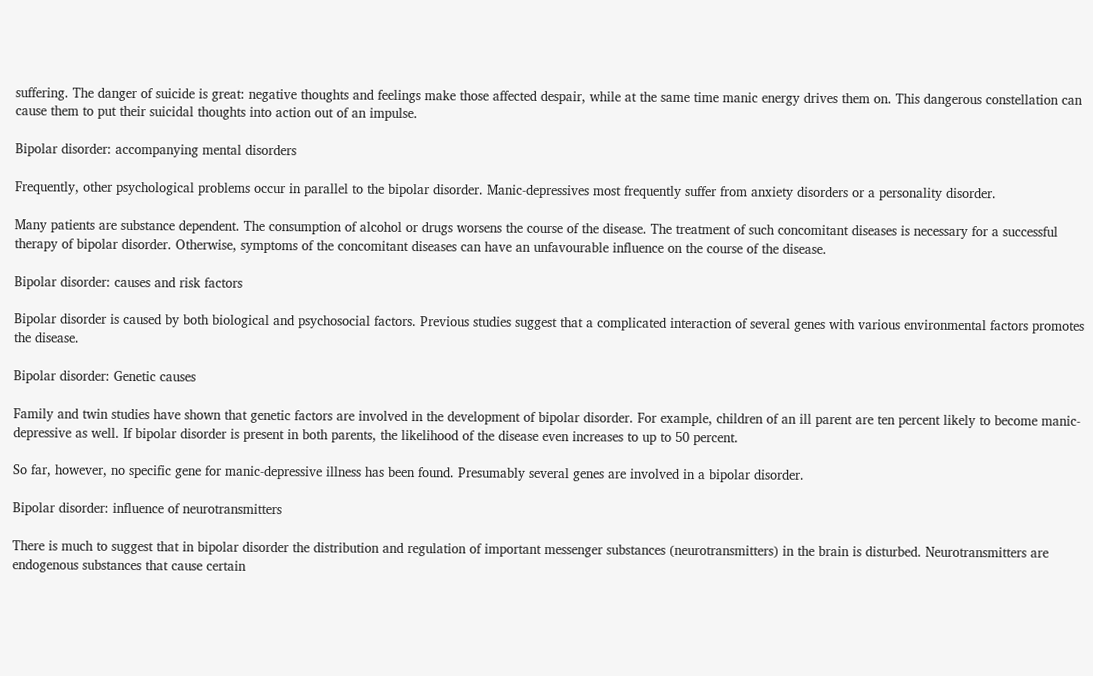suffering. The danger of suicide is great: negative thoughts and feelings make those affected despair, while at the same time manic energy drives them on. This dangerous constellation can cause them to put their suicidal thoughts into action out of an impulse.

Bipolar disorder: accompanying mental disorders

Frequently, other psychological problems occur in parallel to the bipolar disorder. Manic-depressives most frequently suffer from anxiety disorders or a personality disorder.

Many patients are substance dependent. The consumption of alcohol or drugs worsens the course of the disease. The treatment of such concomitant diseases is necessary for a successful therapy of bipolar disorder. Otherwise, symptoms of the concomitant diseases can have an unfavourable influence on the course of the disease.

Bipolar disorder: causes and risk factors

Bipolar disorder is caused by both biological and psychosocial factors. Previous studies suggest that a complicated interaction of several genes with various environmental factors promotes the disease.

Bipolar disorder: Genetic causes

Family and twin studies have shown that genetic factors are involved in the development of bipolar disorder. For example, children of an ill parent are ten percent likely to become manic-depressive as well. If bipolar disorder is present in both parents, the likelihood of the disease even increases to up to 50 percent.

So far, however, no specific gene for manic-depressive illness has been found. Presumably several genes are involved in a bipolar disorder.

Bipolar disorder: influence of neurotransmitters

There is much to suggest that in bipolar disorder the distribution and regulation of important messenger substances (neurotransmitters) in the brain is disturbed. Neurotransmitters are endogenous substances that cause certain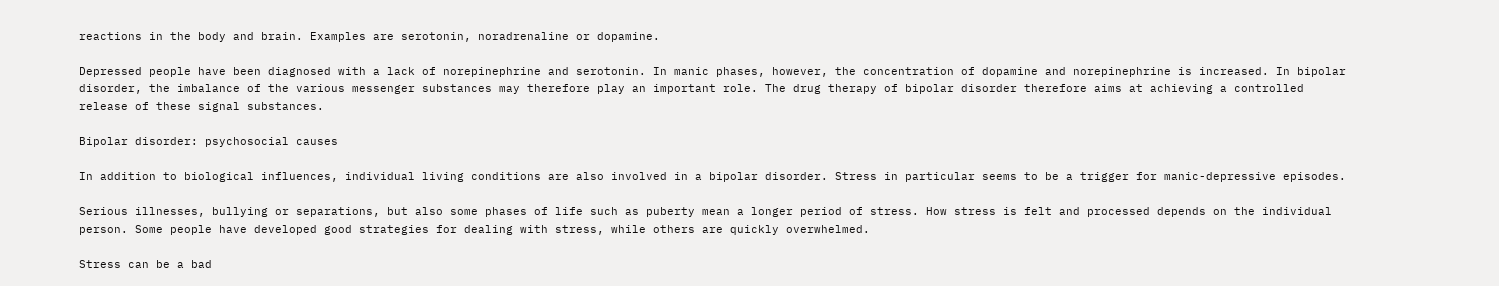reactions in the body and brain. Examples are serotonin, noradrenaline or dopamine.

Depressed people have been diagnosed with a lack of norepinephrine and serotonin. In manic phases, however, the concentration of dopamine and norepinephrine is increased. In bipolar disorder, the imbalance of the various messenger substances may therefore play an important role. The drug therapy of bipolar disorder therefore aims at achieving a controlled release of these signal substances.

Bipolar disorder: psychosocial causes

In addition to biological influences, individual living conditions are also involved in a bipolar disorder. Stress in particular seems to be a trigger for manic-depressive episodes.

Serious illnesses, bullying or separations, but also some phases of life such as puberty mean a longer period of stress. How stress is felt and processed depends on the individual person. Some people have developed good strategies for dealing with stress, while others are quickly overwhelmed.

Stress can be a bad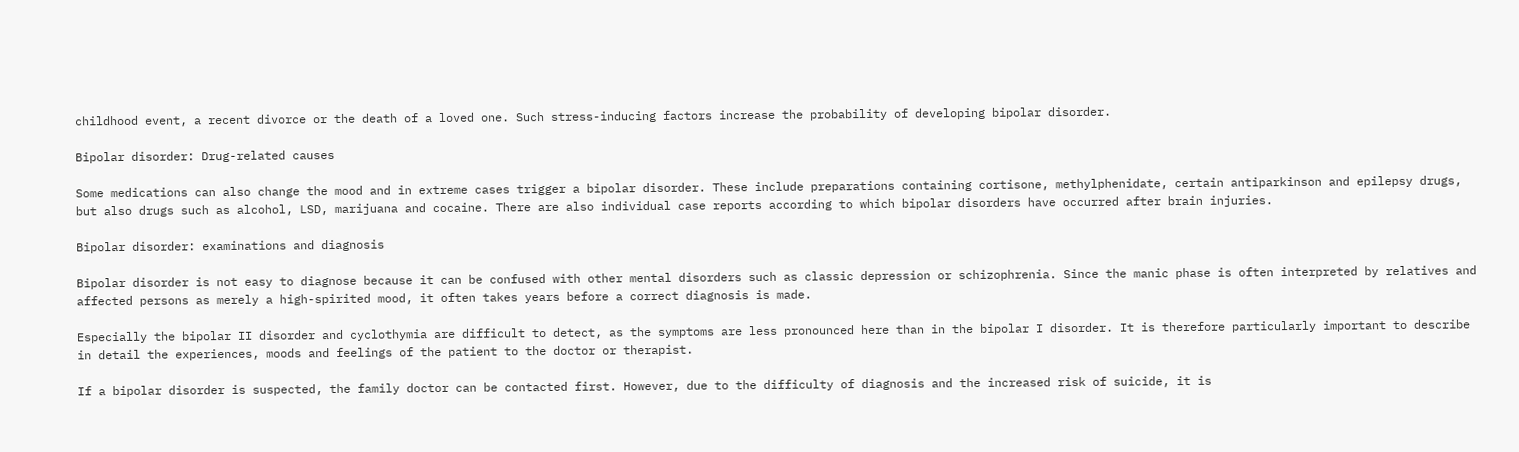childhood event, a recent divorce or the death of a loved one. Such stress-inducing factors increase the probability of developing bipolar disorder.

Bipolar disorder: Drug-related causes

Some medications can also change the mood and in extreme cases trigger a bipolar disorder. These include preparations containing cortisone, methylphenidate, certain antiparkinson and epilepsy drugs, but also drugs such as alcohol, LSD, marijuana and cocaine. There are also individual case reports according to which bipolar disorders have occurred after brain injuries.

Bipolar disorder: examinations and diagnosis

Bipolar disorder is not easy to diagnose because it can be confused with other mental disorders such as classic depression or schizophrenia. Since the manic phase is often interpreted by relatives and affected persons as merely a high-spirited mood, it often takes years before a correct diagnosis is made.

Especially the bipolar II disorder and cyclothymia are difficult to detect, as the symptoms are less pronounced here than in the bipolar I disorder. It is therefore particularly important to describe in detail the experiences, moods and feelings of the patient to the doctor or therapist.

If a bipolar disorder is suspected, the family doctor can be contacted first. However, due to the difficulty of diagnosis and the increased risk of suicide, it is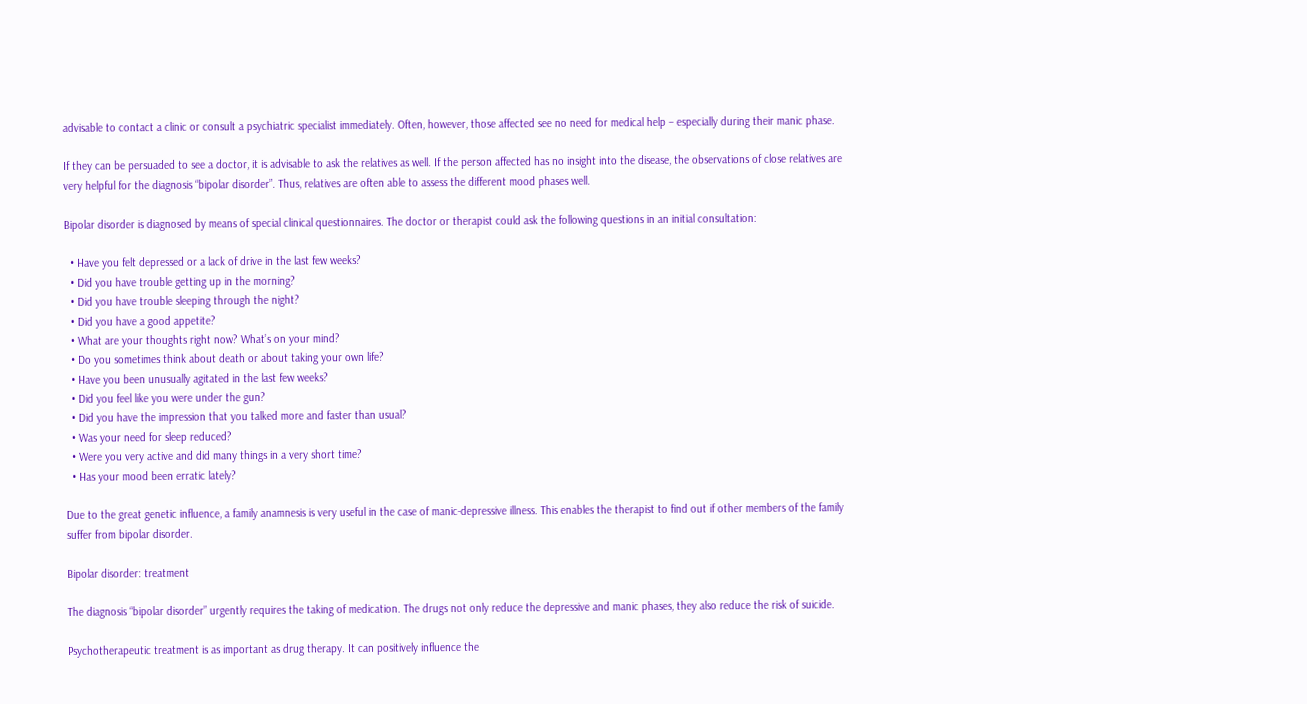advisable to contact a clinic or consult a psychiatric specialist immediately. Often, however, those affected see no need for medical help – especially during their manic phase.

If they can be persuaded to see a doctor, it is advisable to ask the relatives as well. If the person affected has no insight into the disease, the observations of close relatives are very helpful for the diagnosis “bipolar disorder”. Thus, relatives are often able to assess the different mood phases well.

Bipolar disorder is diagnosed by means of special clinical questionnaires. The doctor or therapist could ask the following questions in an initial consultation:

  • Have you felt depressed or a lack of drive in the last few weeks?
  • Did you have trouble getting up in the morning?
  • Did you have trouble sleeping through the night?
  • Did you have a good appetite?
  • What are your thoughts right now? What’s on your mind?
  • Do you sometimes think about death or about taking your own life?
  • Have you been unusually agitated in the last few weeks?
  • Did you feel like you were under the gun?
  • Did you have the impression that you talked more and faster than usual?
  • Was your need for sleep reduced?
  • Were you very active and did many things in a very short time?
  • Has your mood been erratic lately?

Due to the great genetic influence, a family anamnesis is very useful in the case of manic-depressive illness. This enables the therapist to find out if other members of the family suffer from bipolar disorder.

Bipolar disorder: treatment

The diagnosis “bipolar disorder” urgently requires the taking of medication. The drugs not only reduce the depressive and manic phases, they also reduce the risk of suicide.

Psychotherapeutic treatment is as important as drug therapy. It can positively influence the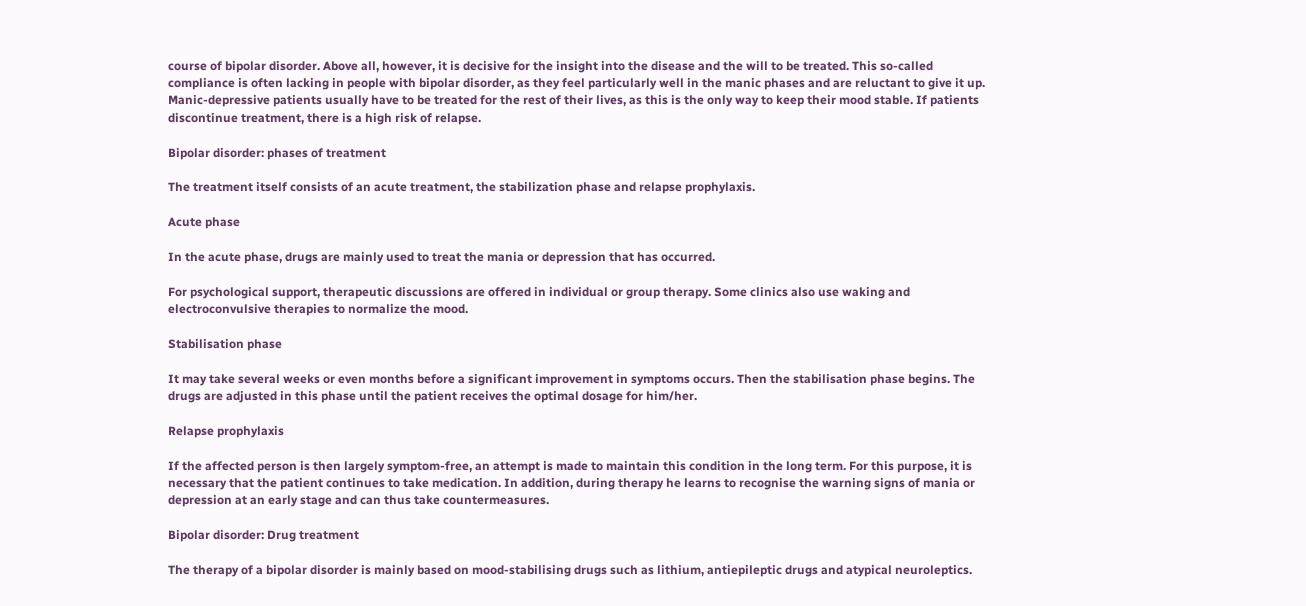course of bipolar disorder. Above all, however, it is decisive for the insight into the disease and the will to be treated. This so-called compliance is often lacking in people with bipolar disorder, as they feel particularly well in the manic phases and are reluctant to give it up. Manic-depressive patients usually have to be treated for the rest of their lives, as this is the only way to keep their mood stable. If patients discontinue treatment, there is a high risk of relapse.

Bipolar disorder: phases of treatment

The treatment itself consists of an acute treatment, the stabilization phase and relapse prophylaxis.

Acute phase

In the acute phase, drugs are mainly used to treat the mania or depression that has occurred.

For psychological support, therapeutic discussions are offered in individual or group therapy. Some clinics also use waking and electroconvulsive therapies to normalize the mood.

Stabilisation phase

It may take several weeks or even months before a significant improvement in symptoms occurs. Then the stabilisation phase begins. The drugs are adjusted in this phase until the patient receives the optimal dosage for him/her.

Relapse prophylaxis

If the affected person is then largely symptom-free, an attempt is made to maintain this condition in the long term. For this purpose, it is necessary that the patient continues to take medication. In addition, during therapy he learns to recognise the warning signs of mania or depression at an early stage and can thus take countermeasures.

Bipolar disorder: Drug treatment

The therapy of a bipolar disorder is mainly based on mood-stabilising drugs such as lithium, antiepileptic drugs and atypical neuroleptics.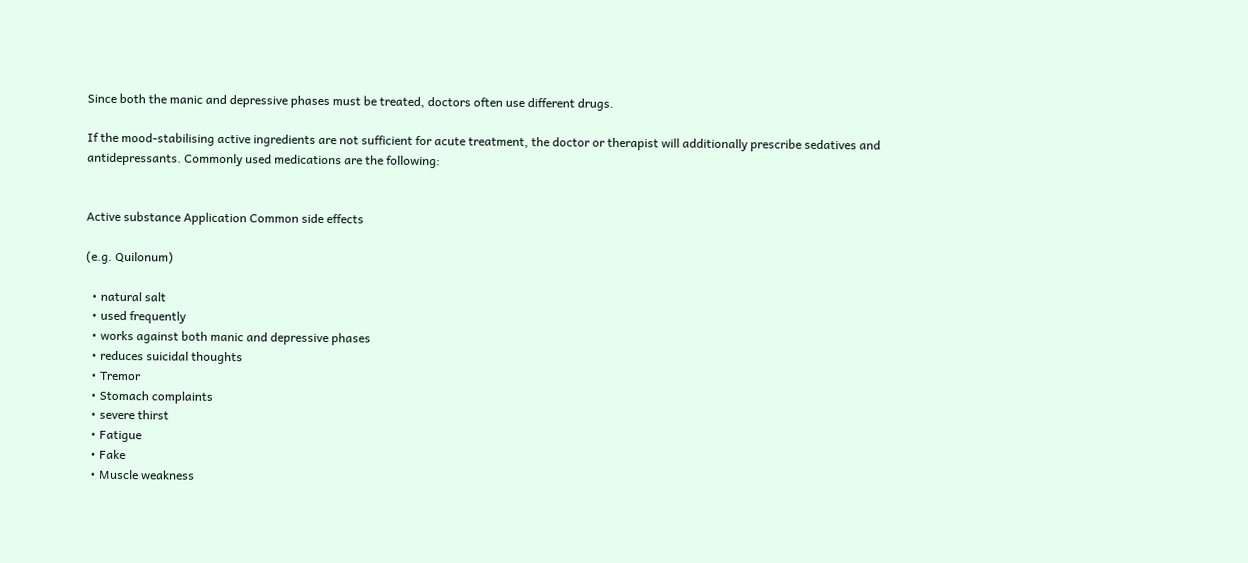Since both the manic and depressive phases must be treated, doctors often use different drugs.

If the mood-stabilising active ingredients are not sufficient for acute treatment, the doctor or therapist will additionally prescribe sedatives and antidepressants. Commonly used medications are the following:


Active substance Application Common side effects

(e.g. Quilonum)

  • natural salt
  • used frequently
  • works against both manic and depressive phases
  • reduces suicidal thoughts
  • Tremor
  • Stomach complaints
  • severe thirst
  • Fatigue
  • Fake
  • Muscle weakness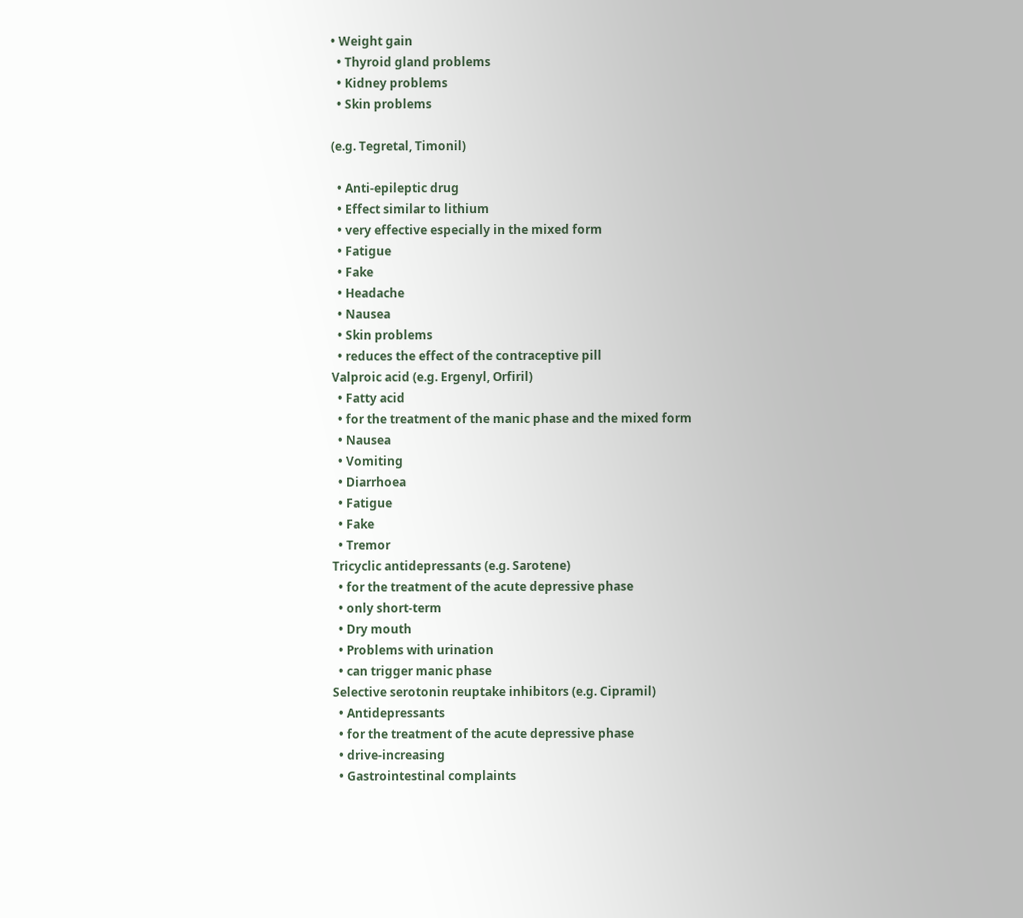• Weight gain
  • Thyroid gland problems
  • Kidney problems
  • Skin problems

(e.g. Tegretal, Timonil)

  • Anti-epileptic drug
  • Effect similar to lithium
  • very effective especially in the mixed form
  • Fatigue
  • Fake
  • Headache
  • Nausea
  • Skin problems
  • reduces the effect of the contraceptive pill
Valproic acid (e.g. Ergenyl, Orfiril)
  • Fatty acid
  • for the treatment of the manic phase and the mixed form
  • Nausea
  • Vomiting
  • Diarrhoea
  • Fatigue
  • Fake
  • Tremor
Tricyclic antidepressants (e.g. Sarotene)
  • for the treatment of the acute depressive phase
  • only short-term
  • Dry mouth
  • Problems with urination
  • can trigger manic phase
Selective serotonin reuptake inhibitors (e.g. Cipramil)
  • Antidepressants
  • for the treatment of the acute depressive phase
  • drive-increasing
  • Gastrointestinal complaints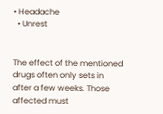• Headache
  • Unrest


The effect of the mentioned drugs often only sets in after a few weeks. Those affected must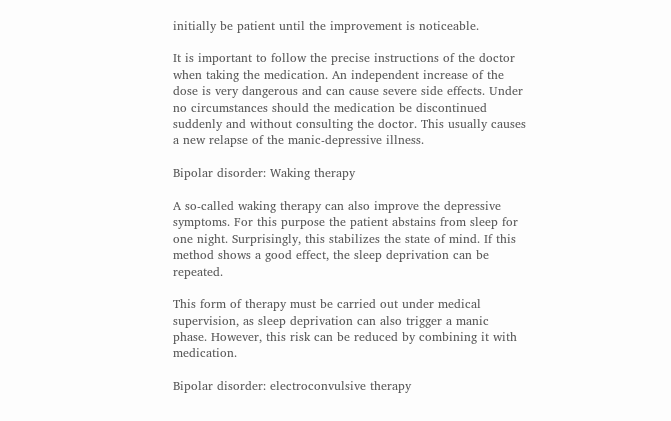initially be patient until the improvement is noticeable.

It is important to follow the precise instructions of the doctor when taking the medication. An independent increase of the dose is very dangerous and can cause severe side effects. Under no circumstances should the medication be discontinued suddenly and without consulting the doctor. This usually causes a new relapse of the manic-depressive illness.

Bipolar disorder: Waking therapy

A so-called waking therapy can also improve the depressive symptoms. For this purpose the patient abstains from sleep for one night. Surprisingly, this stabilizes the state of mind. If this method shows a good effect, the sleep deprivation can be repeated.

This form of therapy must be carried out under medical supervision, as sleep deprivation can also trigger a manic phase. However, this risk can be reduced by combining it with medication.

Bipolar disorder: electroconvulsive therapy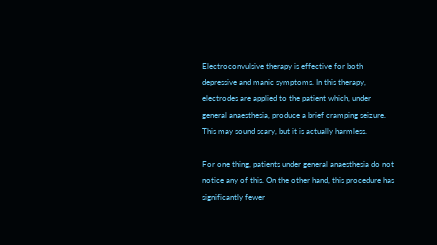Electroconvulsive therapy is effective for both depressive and manic symptoms. In this therapy, electrodes are applied to the patient which, under general anaesthesia, produce a brief cramping seizure. This may sound scary, but it is actually harmless.

For one thing, patients under general anaesthesia do not notice any of this. On the other hand, this procedure has significantly fewer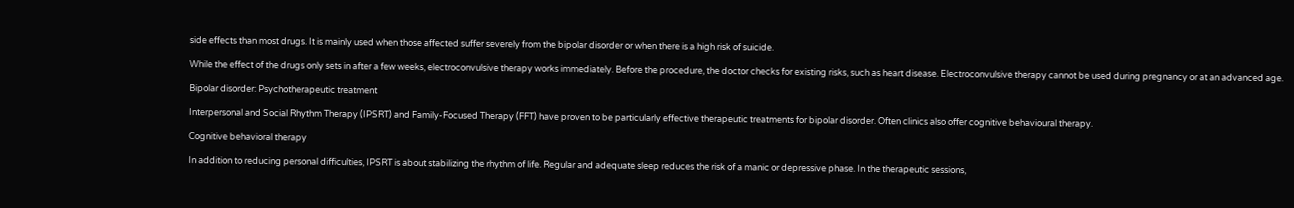side effects than most drugs. It is mainly used when those affected suffer severely from the bipolar disorder or when there is a high risk of suicide.

While the effect of the drugs only sets in after a few weeks, electroconvulsive therapy works immediately. Before the procedure, the doctor checks for existing risks, such as heart disease. Electroconvulsive therapy cannot be used during pregnancy or at an advanced age.

Bipolar disorder: Psychotherapeutic treatment

Interpersonal and Social Rhythm Therapy (IPSRT) and Family-Focused Therapy (FFT) have proven to be particularly effective therapeutic treatments for bipolar disorder. Often clinics also offer cognitive behavioural therapy.

Cognitive behavioral therapy

In addition to reducing personal difficulties, IPSRT is about stabilizing the rhythm of life. Regular and adequate sleep reduces the risk of a manic or depressive phase. In the therapeutic sessions,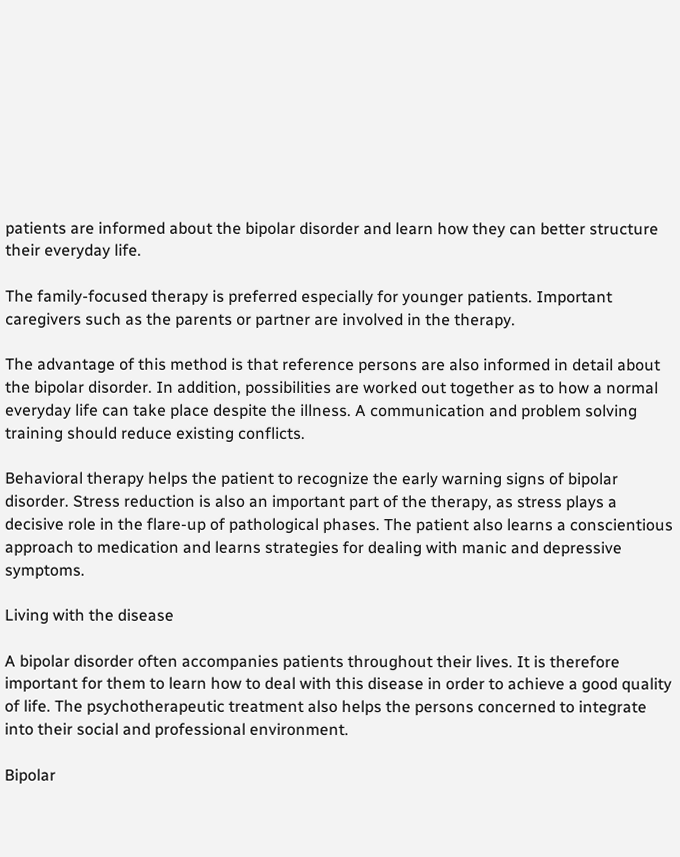patients are informed about the bipolar disorder and learn how they can better structure their everyday life.

The family-focused therapy is preferred especially for younger patients. Important caregivers such as the parents or partner are involved in the therapy.

The advantage of this method is that reference persons are also informed in detail about the bipolar disorder. In addition, possibilities are worked out together as to how a normal everyday life can take place despite the illness. A communication and problem solving training should reduce existing conflicts.

Behavioral therapy helps the patient to recognize the early warning signs of bipolar disorder. Stress reduction is also an important part of the therapy, as stress plays a decisive role in the flare-up of pathological phases. The patient also learns a conscientious approach to medication and learns strategies for dealing with manic and depressive symptoms.

Living with the disease

A bipolar disorder often accompanies patients throughout their lives. It is therefore important for them to learn how to deal with this disease in order to achieve a good quality of life. The psychotherapeutic treatment also helps the persons concerned to integrate into their social and professional environment.

Bipolar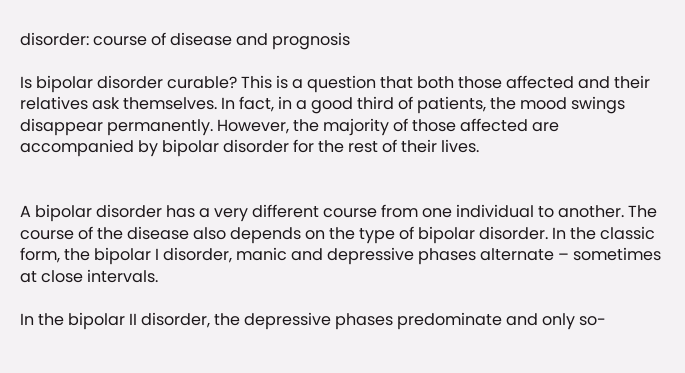disorder: course of disease and prognosis

Is bipolar disorder curable? This is a question that both those affected and their relatives ask themselves. In fact, in a good third of patients, the mood swings disappear permanently. However, the majority of those affected are accompanied by bipolar disorder for the rest of their lives.


A bipolar disorder has a very different course from one individual to another. The course of the disease also depends on the type of bipolar disorder. In the classic form, the bipolar I disorder, manic and depressive phases alternate – sometimes at close intervals.

In the bipolar II disorder, the depressive phases predominate and only so-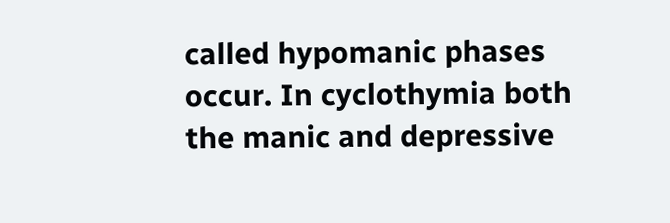called hypomanic phases occur. In cyclothymia both the manic and depressive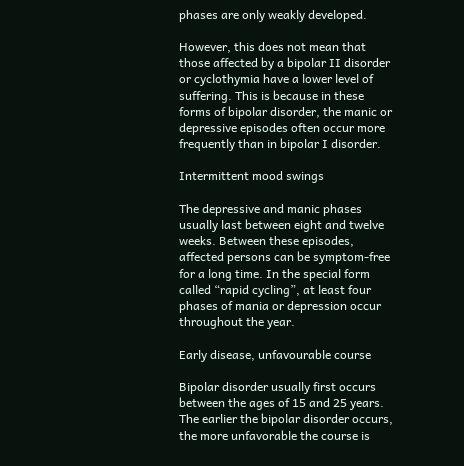phases are only weakly developed.

However, this does not mean that those affected by a bipolar II disorder or cyclothymia have a lower level of suffering. This is because in these forms of bipolar disorder, the manic or depressive episodes often occur more frequently than in bipolar I disorder.

Intermittent mood swings

The depressive and manic phases usually last between eight and twelve weeks. Between these episodes, affected persons can be symptom-free for a long time. In the special form called “rapid cycling”, at least four phases of mania or depression occur throughout the year.

Early disease, unfavourable course

Bipolar disorder usually first occurs between the ages of 15 and 25 years. The earlier the bipolar disorder occurs, the more unfavorable the course is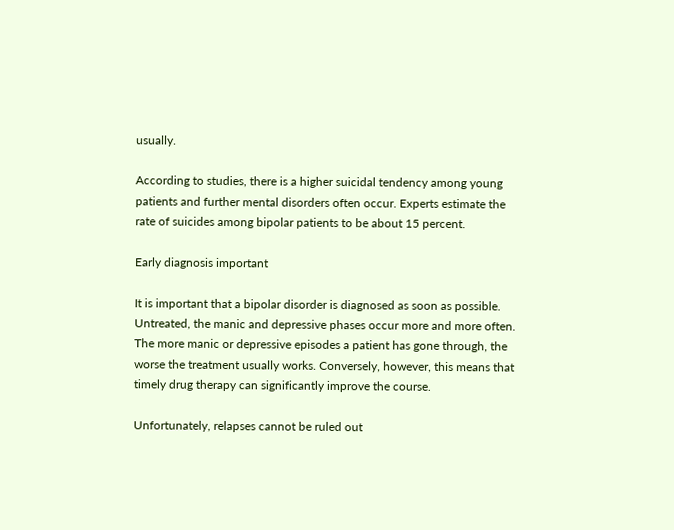usually.

According to studies, there is a higher suicidal tendency among young patients and further mental disorders often occur. Experts estimate the rate of suicides among bipolar patients to be about 15 percent.

Early diagnosis important

It is important that a bipolar disorder is diagnosed as soon as possible. Untreated, the manic and depressive phases occur more and more often. The more manic or depressive episodes a patient has gone through, the worse the treatment usually works. Conversely, however, this means that timely drug therapy can significantly improve the course.

Unfortunately, relapses cannot be ruled out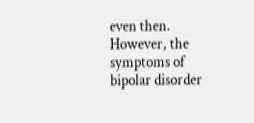even then. However, the symptoms of bipolar disorder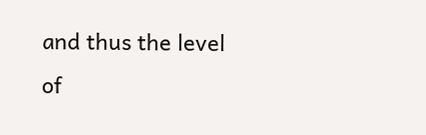and thus the level of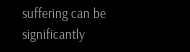suffering can be significantly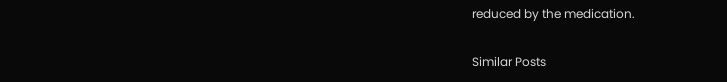reduced by the medication.

Similar Posts